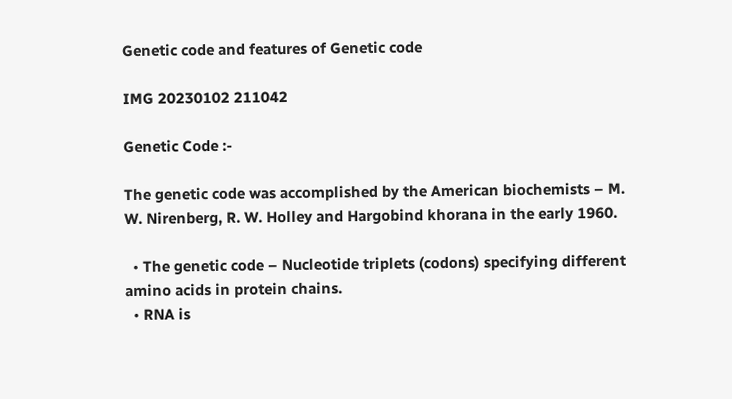Genetic code and features of Genetic code

IMG 20230102 211042

Genetic Code :-

The genetic code was accomplished by the American biochemists – M. W. Nirenberg, R. W. Holley and Hargobind khorana in the early 1960.

  • The genetic code – Nucleotide triplets (codons) specifying different amino acids in protein chains.
  • RNA is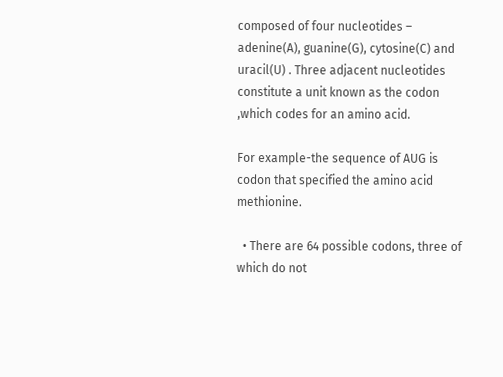composed of four nucleotides – adenine(A), guanine(G), cytosine(C) and uracil(U) . Three adjacent nucleotides constitute a unit known as the codon ,which codes for an amino acid.

For example-the sequence of AUG is codon that specified the amino acid methionine.

  • There are 64 possible codons, three of which do not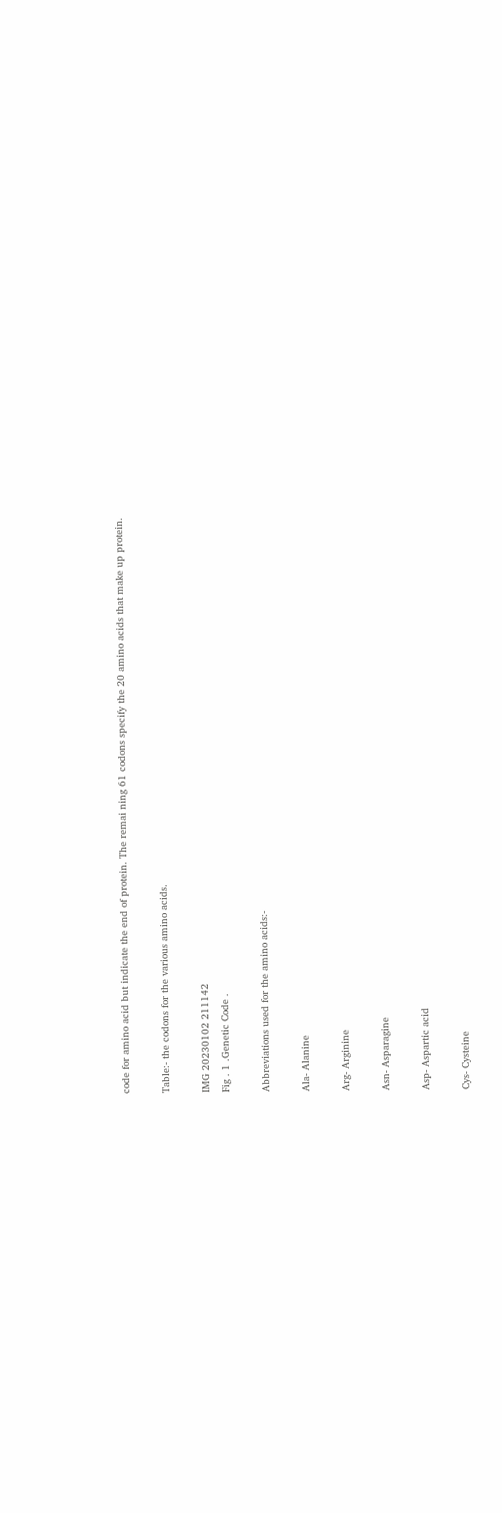code for amino acid but indicate the end of protein. The remai ning 61 codons specify the 20 amino acids that make up protein.

Table:- the codons for the various amino acids.

IMG 20230102 211142
Fig . 1 .Genetic Code .

Abbreviations used for the amino acids:-

Ala- Alanine

Arg- Arginine

Asn- Asparagine

Asp- Aspartic acid

Cys- Cysteine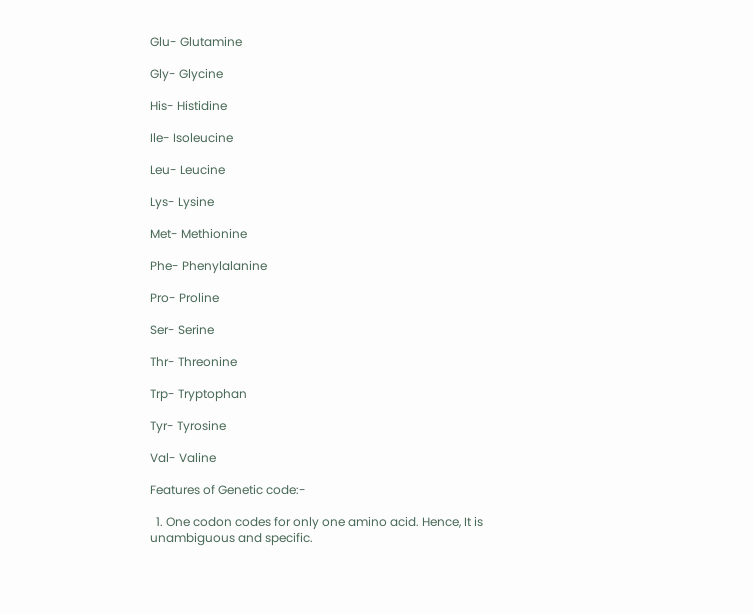Glu- Glutamine

Gly- Glycine

His- Histidine

Ile- Isoleucine

Leu- Leucine

Lys- Lysine

Met- Methionine

Phe- Phenylalanine

Pro- Proline

Ser- Serine

Thr- Threonine

Trp- Tryptophan

Tyr- Tyrosine

Val- Valine

Features of Genetic code:-

  1. One codon codes for only one amino acid. Hence, It is unambiguous and specific.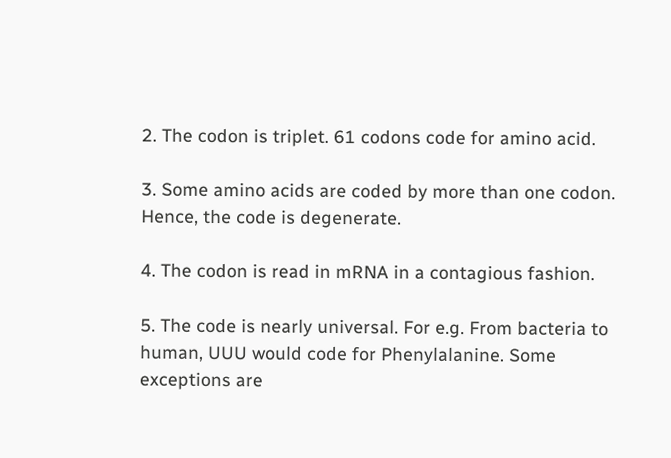2. The codon is triplet. 61 codons code for amino acid.

3. Some amino acids are coded by more than one codon. Hence, the code is degenerate.

4. The codon is read in mRNA in a contagious fashion.

5. The code is nearly universal. For e.g. From bacteria to human, UUU would code for Phenylalanine. Some exceptions are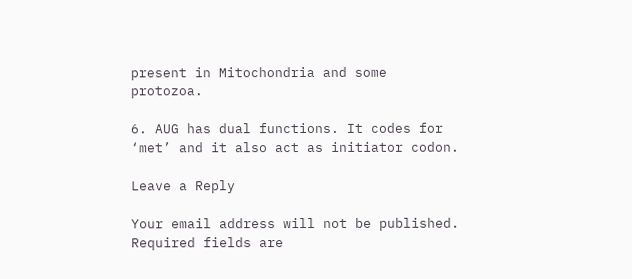present in Mitochondria and some protozoa.

6. AUG has dual functions. It codes for ‘met’ and it also act as initiator codon.

Leave a Reply

Your email address will not be published. Required fields are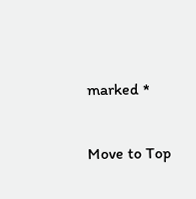marked *

Move to Top